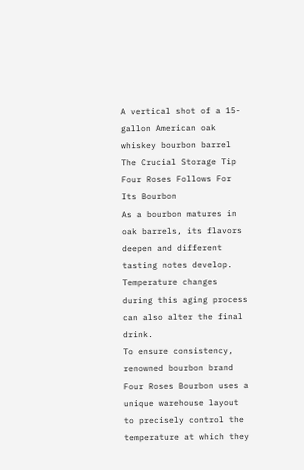A vertical shot of a 15-gallon American oak whiskey bourbon barrel
The Crucial Storage Tip Four Roses Follows For Its Bourbon
As a bourbon matures in oak barrels, its flavors deepen and different tasting notes develop. Temperature changes during this aging process can also alter the final drink.
To ensure consistency, renowned bourbon brand Four Roses Bourbon uses a unique warehouse layout to precisely control the temperature at which they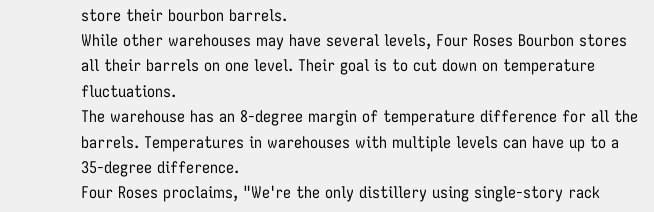store their bourbon barrels.
While other warehouses may have several levels, Four Roses Bourbon stores all their barrels on one level. Their goal is to cut down on temperature fluctuations.
The warehouse has an 8-degree margin of temperature difference for all the barrels. Temperatures in warehouses with multiple levels can have up to a 35-degree difference.
Four Roses proclaims, "We're the only distillery using single-story rack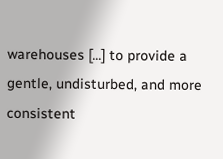warehouses [...] to provide a gentle, undisturbed, and more consistent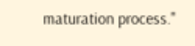maturation process."